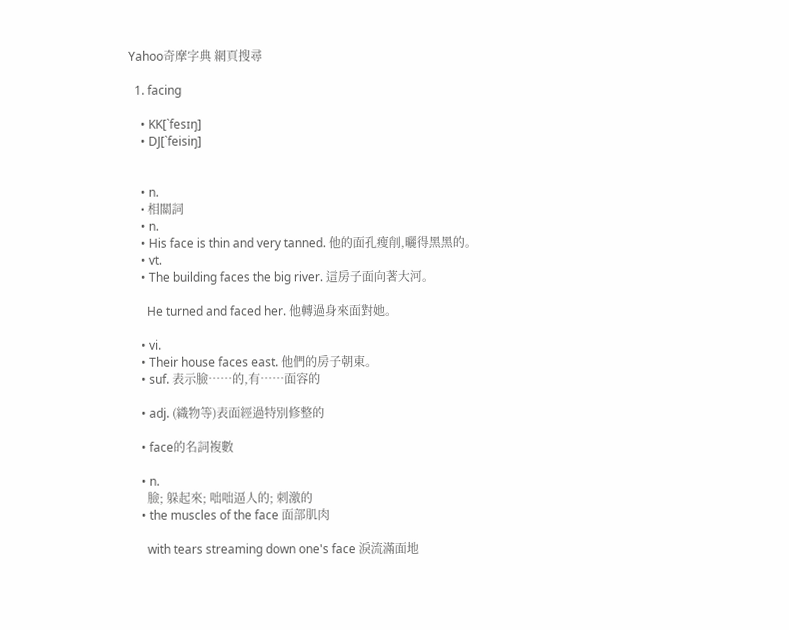Yahoo奇摩字典 網頁搜尋

  1. facing

    • KK[ˋfesɪŋ]
    • DJ[ˋfeisiŋ]


    • n.
    • 相關詞
    • n.
    • His face is thin and very tanned. 他的面孔瘦削,曬得黑黑的。
    • vt.
    • The building faces the big river. 這房子面向著大河。

      He turned and faced her. 他轉過身來面對她。

    • vi.
    • Their house faces east. 他們的房子朝東。
    • suf. 表示臉……的,有……面容的

    • adj. (織物等)表面經過特別修整的

    • face的名詞複數

    • n.
      臉; 躲起來; 咄咄逼人的; 刺激的
    • the muscles of the face 面部肌肉

      with tears streaming down one's face 淚流滿面地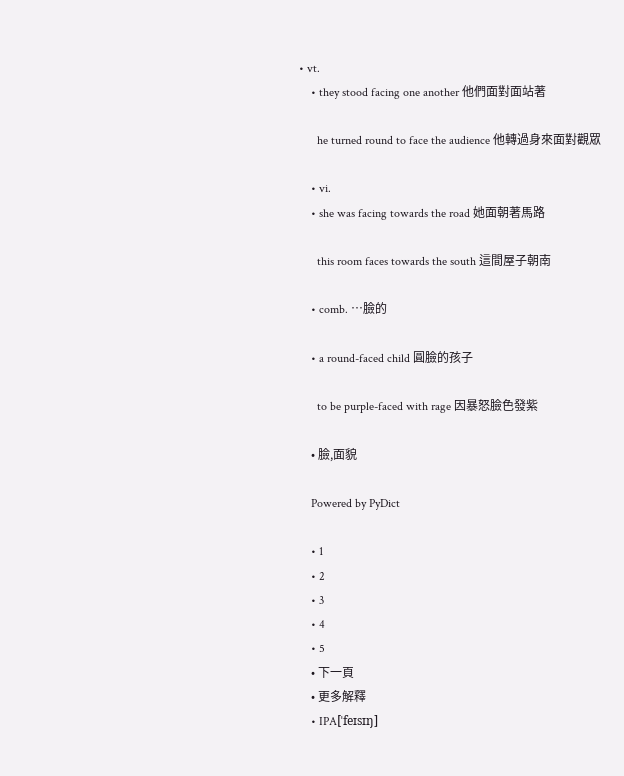• vt.
    • they stood facing one another 他們面對面站著

      he turned round to face the audience 他轉過身來面對觀眾

    • vi.
    • she was facing towards the road 她面朝著馬路

      this room faces towards the south 這間屋子朝南

    • comb. …臉的

    • a round-faced child 圓臉的孩子

      to be purple-faced with rage 因暴怒臉色發紫

    • 臉,面貌

    Powered by PyDict

    • 1
    • 2
    • 3
    • 4
    • 5
    • 下一頁
    • 更多解釋
    • IPA[ˈfeɪsɪŋ]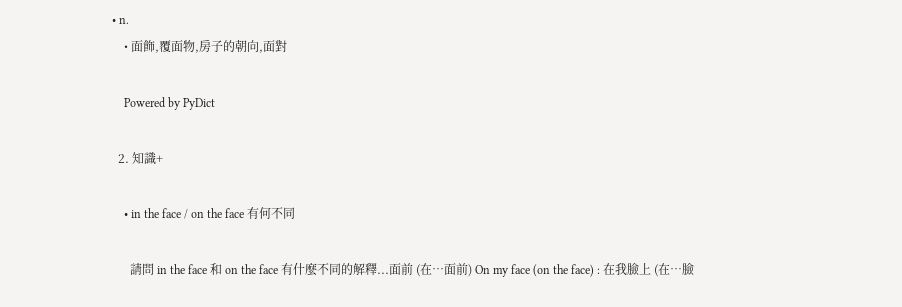• n.
    • 面飾,覆面物,房子的朝向,面對

    Powered by PyDict

  2. 知識+

    • in the face / on the face 有何不同

      請問 in the face 和 on the face 有什麼不同的解釋...面前 (在…面前) On my face (on the face) : 在我臉上 (在…臉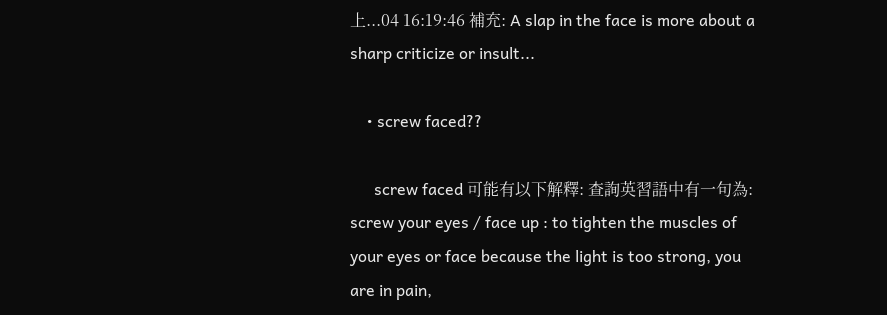上...04 16:19:46 補充: A slap in the face is more about a sharp criticize or insult...

    • screw faced??

      screw faced 可能有以下解釋: 查詢英習語中有一句為: screw your eyes / face up : to tighten the muscles of your eyes or face because the light is too strong, you are in pain,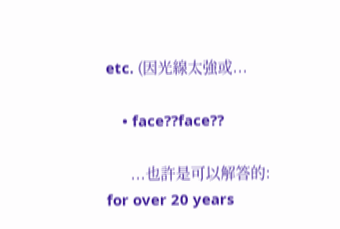etc. (因光線太強或...

    • face??face??

      ...也許是可以解答的: for over 20 years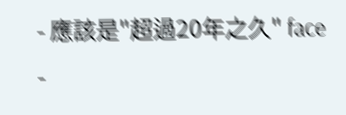- 應該是"超過20年之久" face -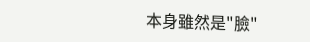本身雖然是"臉"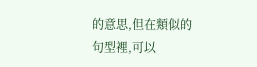的意思,但在類似的句型裡,可以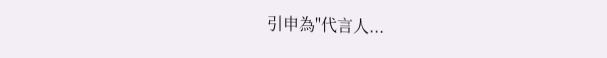引申為"代言人...